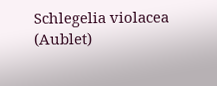Schlegelia violacea (Aublet)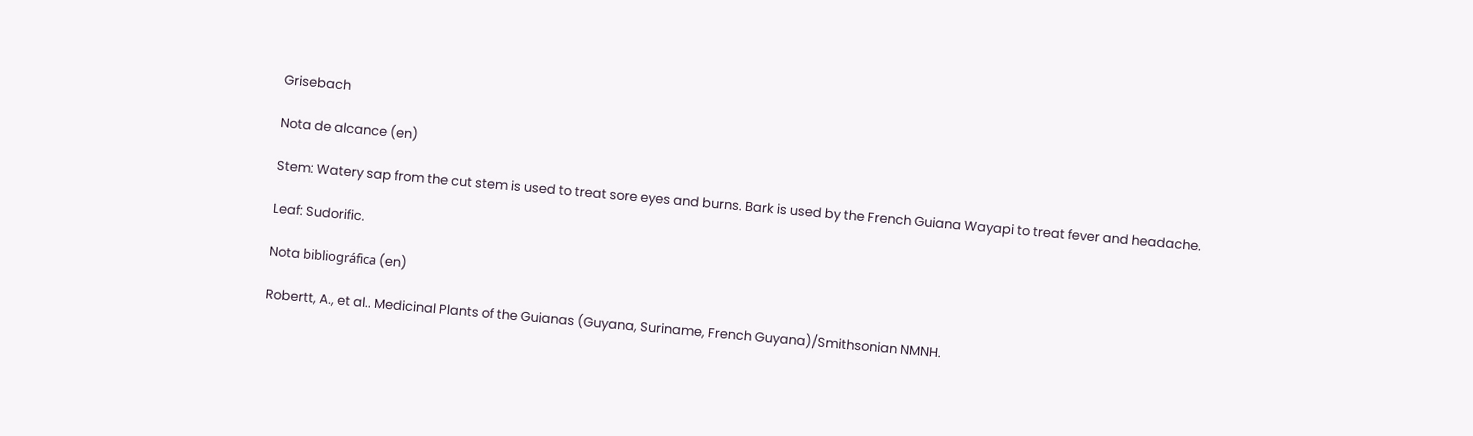Grisebach

Nota de alcance (en)

Stem: Watery sap from the cut stem is used to treat sore eyes and burns. Bark is used by the French Guiana Wayapi to treat fever and headache.

Leaf: Sudorific.

Nota bibliográfica (en)

Robertt, A., et al.. Medicinal Plants of the Guianas (Guyana, Suriname, French Guyana)/Smithsonian NMNH.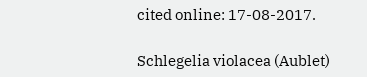cited online: 17-08-2017.

Schlegelia violacea (Aublet)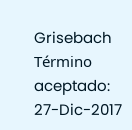Grisebach
Término aceptado: 27-Dic-2017